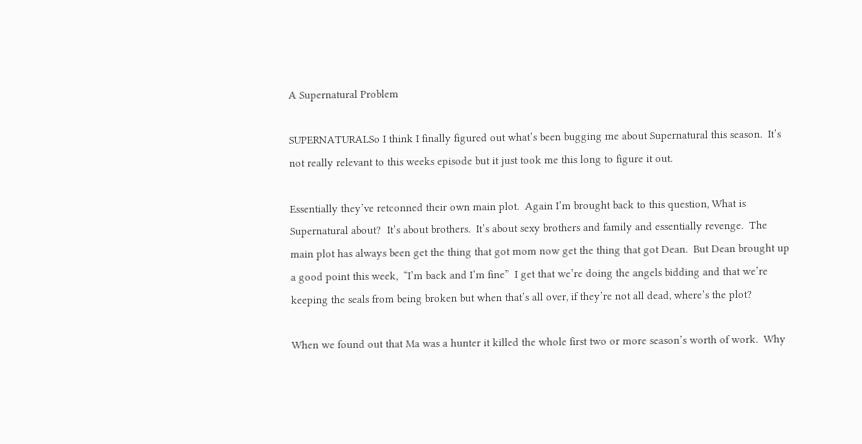A Supernatural Problem

SUPERNATURALSo I think I finally figured out what’s been bugging me about Supernatural this season.  It’s not really relevant to this weeks episode but it just took me this long to figure it out.

Essentially they’ve retconned their own main plot.  Again I’m brought back to this question, What is Supernatural about?  It’s about brothers.  It’s about sexy brothers and family and essentially revenge.  The main plot has always been get the thing that got mom now get the thing that got Dean.  But Dean brought up a good point this week,  “I’m back and I’m fine”  I get that we’re doing the angels bidding and that we’re keeping the seals from being broken but when that’s all over, if they’re not all dead, where’s the plot?

When we found out that Ma was a hunter it killed the whole first two or more season’s worth of work.  Why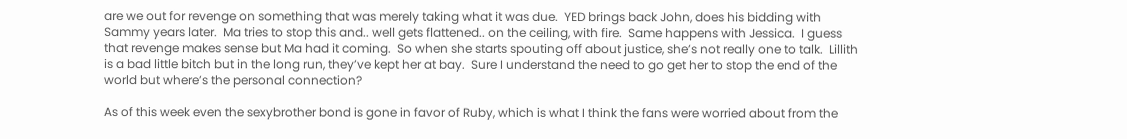are we out for revenge on something that was merely taking what it was due.  YED brings back John, does his bidding with Sammy years later.  Ma tries to stop this and.. well gets flattened.. on the ceiling, with fire.  Same happens with Jessica.  I guess that revenge makes sense but Ma had it coming.  So when she starts spouting off about justice, she’s not really one to talk.  Lillith is a bad little bitch but in the long run, they’ve kept her at bay.  Sure I understand the need to go get her to stop the end of the world but where’s the personal connection?

As of this week even the sexybrother bond is gone in favor of Ruby, which is what I think the fans were worried about from the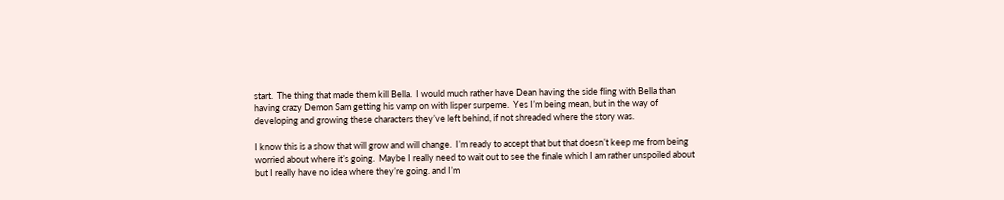start.  The thing that made them kill Bella.  I would much rather have Dean having the side fling with Bella than having crazy Demon Sam getting his vamp on with lisper surpeme.  Yes I’m being mean, but in the way of developing and growing these characters they’ve left behind, if not shreaded where the story was.

I know this is a show that will grow and will change.  I’m ready to accept that but that doesn’t keep me from being worried about where it’s going.  Maybe I really need to wait out to see the finale which I am rather unspoiled about but I really have no idea where they’re going. and I’m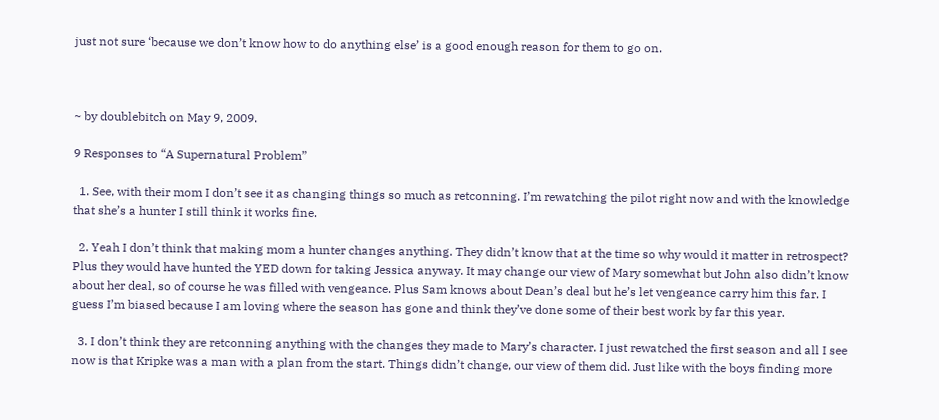just not sure ‘because we don’t know how to do anything else’ is a good enough reason for them to go on.



~ by doublebitch on May 9, 2009.

9 Responses to “A Supernatural Problem”

  1. See, with their mom I don’t see it as changing things so much as retconning. I’m rewatching the pilot right now and with the knowledge that she’s a hunter I still think it works fine.

  2. Yeah I don’t think that making mom a hunter changes anything. They didn’t know that at the time so why would it matter in retrospect? Plus they would have hunted the YED down for taking Jessica anyway. It may change our view of Mary somewhat but John also didn’t know about her deal, so of course he was filled with vengeance. Plus Sam knows about Dean’s deal but he’s let vengeance carry him this far. I guess I’m biased because I am loving where the season has gone and think they’ve done some of their best work by far this year.

  3. I don’t think they are retconning anything with the changes they made to Mary’s character. I just rewatched the first season and all I see now is that Kripke was a man with a plan from the start. Things didn’t change, our view of them did. Just like with the boys finding more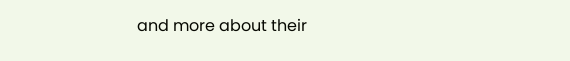and more about their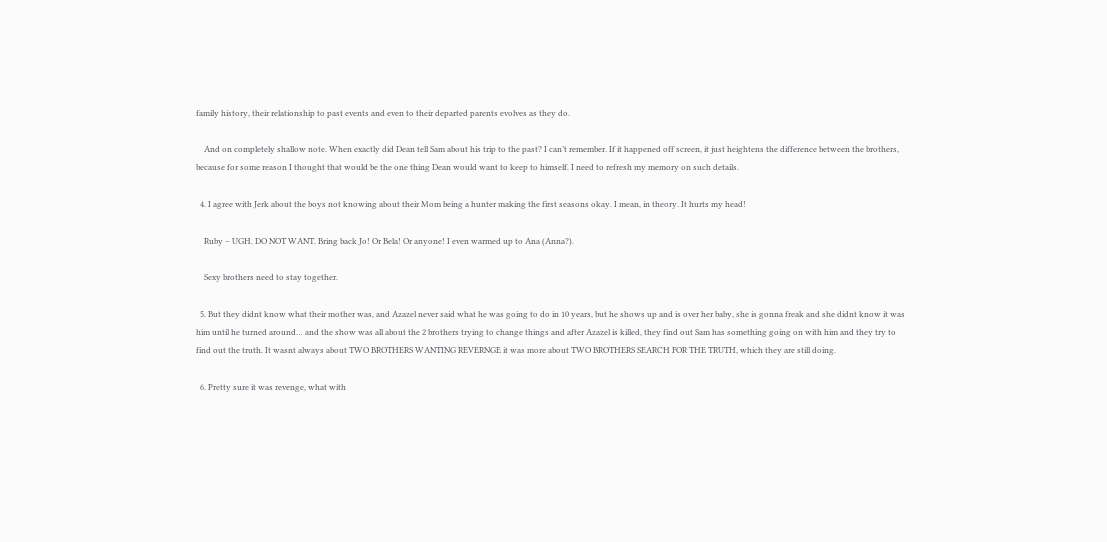family history, their relationship to past events and even to their departed parents evolves as they do.

    And on completely shallow note. When exactly did Dean tell Sam about his trip to the past? I can’t remember. If it happened off screen, it just heightens the difference between the brothers, because for some reason I thought that would be the one thing Dean would want to keep to himself. I need to refresh my memory on such details.

  4. I agree with Jerk about the boys not knowing about their Mom being a hunter making the first seasons okay. I mean, in theory. It hurts my head!

    Ruby – UGH. DO NOT WANT. Bring back Jo! Or Bela! Or anyone! I even warmed up to Ana (Anna?).

    Sexy brothers need to stay together.

  5. But they didnt know what their mother was, and Azazel never said what he was going to do in 10 years, but he shows up and is over her baby, she is gonna freak and she didnt know it was him until he turned around… and the show was all about the 2 brothers trying to change things and after Azazel is killed, they find out Sam has something going on with him and they try to find out the truth. It wasnt always about TWO BROTHERS WANTING REVERNGE it was more about TWO BROTHERS SEARCH FOR THE TRUTH, which they are still doing.

  6. Pretty sure it was revenge, what with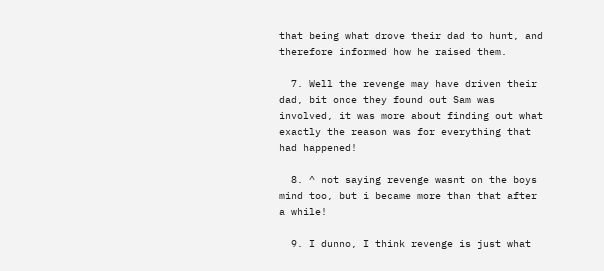that being what drove their dad to hunt, and therefore informed how he raised them.

  7. Well the revenge may have driven their dad, bit once they found out Sam was involved, it was more about finding out what exactly the reason was for everything that had happened!

  8. ^ not saying revenge wasnt on the boys mind too, but i became more than that after a while!

  9. I dunno, I think revenge is just what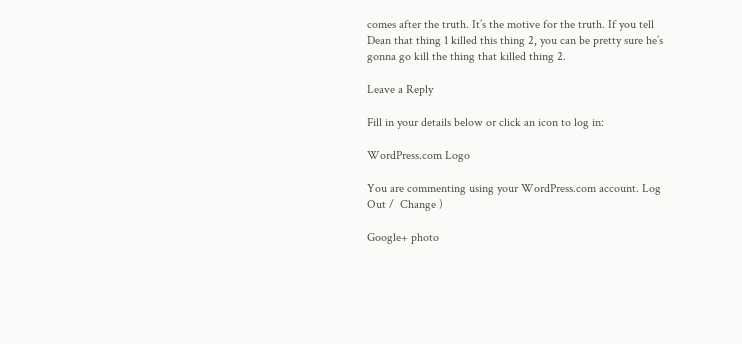comes after the truth. It’s the motive for the truth. If you tell Dean that thing 1 killed this thing 2, you can be pretty sure he’s gonna go kill the thing that killed thing 2.

Leave a Reply

Fill in your details below or click an icon to log in:

WordPress.com Logo

You are commenting using your WordPress.com account. Log Out /  Change )

Google+ photo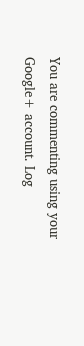You are commenting using your Google+ account. Log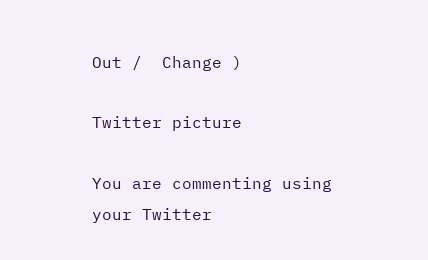Out /  Change )

Twitter picture

You are commenting using your Twitter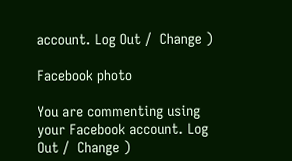account. Log Out /  Change )

Facebook photo

You are commenting using your Facebook account. Log Out /  Change )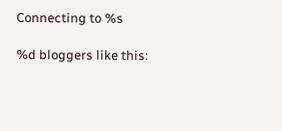Connecting to %s

%d bloggers like this: